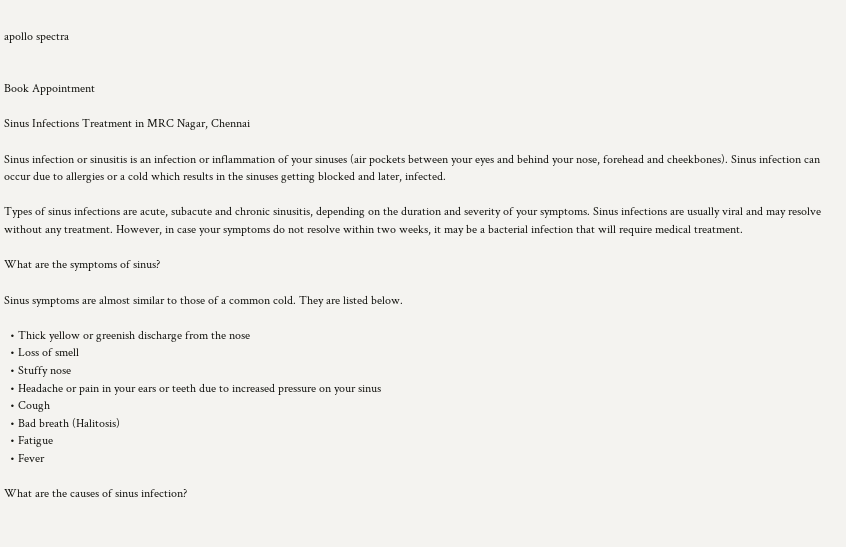apollo spectra


Book Appointment

Sinus Infections Treatment in MRC Nagar, Chennai

Sinus infection or sinusitis is an infection or inflammation of your sinuses (air pockets between your eyes and behind your nose, forehead and cheekbones). Sinus infection can occur due to allergies or a cold which results in the sinuses getting blocked and later, infected.

Types of sinus infections are acute, subacute and chronic sinusitis, depending on the duration and severity of your symptoms. Sinus infections are usually viral and may resolve without any treatment. However, in case your symptoms do not resolve within two weeks, it may be a bacterial infection that will require medical treatment.

What are the symptoms of sinus?

Sinus symptoms are almost similar to those of a common cold. They are listed below.

  • Thick yellow or greenish discharge from the nose
  • Loss of smell
  • Stuffy nose
  • Headache or pain in your ears or teeth due to increased pressure on your sinus
  • Cough
  • Bad breath (Halitosis)
  • Fatigue
  • Fever

What are the causes of sinus infection?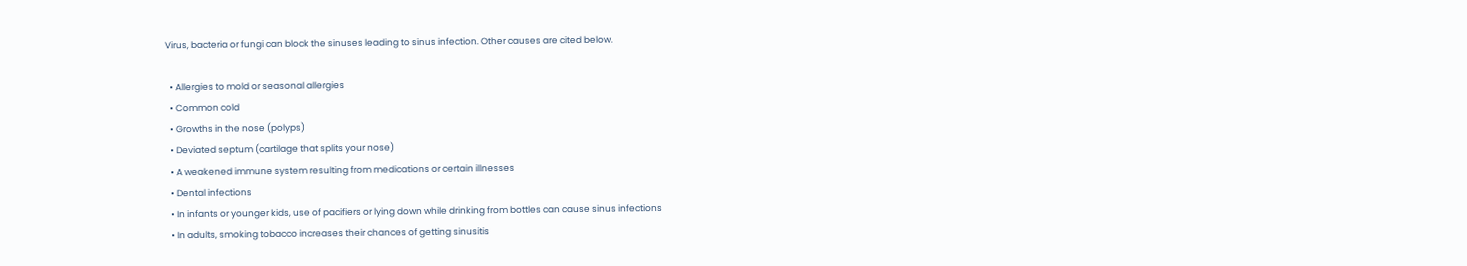Virus, bacteria or fungi can block the sinuses leading to sinus infection. Other causes are cited below.

  • Allergies to mold or seasonal allergies
  • Common cold
  • Growths in the nose (polyps)
  • Deviated septum (cartilage that splits your nose)
  • A weakened immune system resulting from medications or certain illnesses
  • Dental infections
  • In infants or younger kids, use of pacifiers or lying down while drinking from bottles can cause sinus infections
  • In adults, smoking tobacco increases their chances of getting sinusitis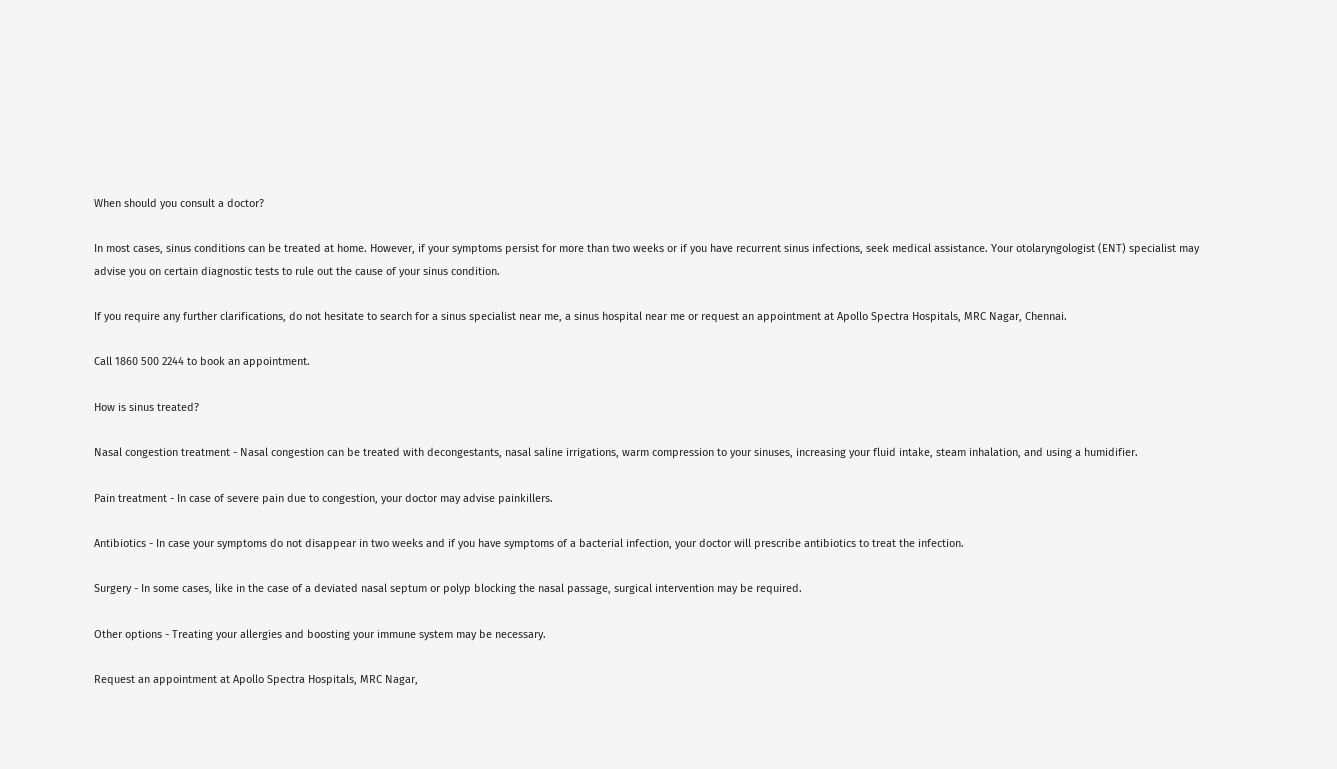When should you consult a doctor?

In most cases, sinus conditions can be treated at home. However, if your symptoms persist for more than two weeks or if you have recurrent sinus infections, seek medical assistance. Your otolaryngologist (ENT) specialist may advise you on certain diagnostic tests to rule out the cause of your sinus condition.

If you require any further clarifications, do not hesitate to search for a sinus specialist near me, a sinus hospital near me or request an appointment at Apollo Spectra Hospitals, MRC Nagar, Chennai.

Call 1860 500 2244 to book an appointment.

How is sinus treated?

Nasal congestion treatment - Nasal congestion can be treated with decongestants, nasal saline irrigations, warm compression to your sinuses, increasing your fluid intake, steam inhalation, and using a humidifier.

Pain treatment - In case of severe pain due to congestion, your doctor may advise painkillers.

Antibiotics - In case your symptoms do not disappear in two weeks and if you have symptoms of a bacterial infection, your doctor will prescribe antibiotics to treat the infection.

Surgery - In some cases, like in the case of a deviated nasal septum or polyp blocking the nasal passage, surgical intervention may be required.

Other options - Treating your allergies and boosting your immune system may be necessary.

Request an appointment at Apollo Spectra Hospitals, MRC Nagar,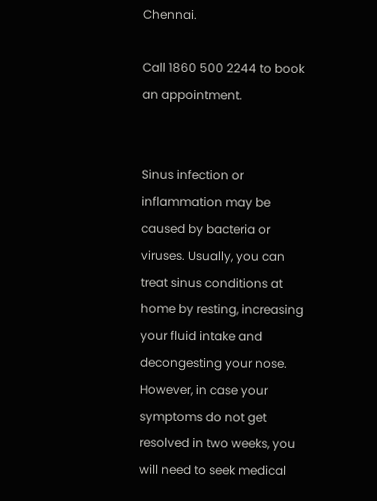Chennai.

Call 1860 500 2244 to book an appointment.


Sinus infection or inflammation may be caused by bacteria or viruses. Usually, you can treat sinus conditions at home by resting, increasing your fluid intake and decongesting your nose. However, in case your symptoms do not get resolved in two weeks, you will need to seek medical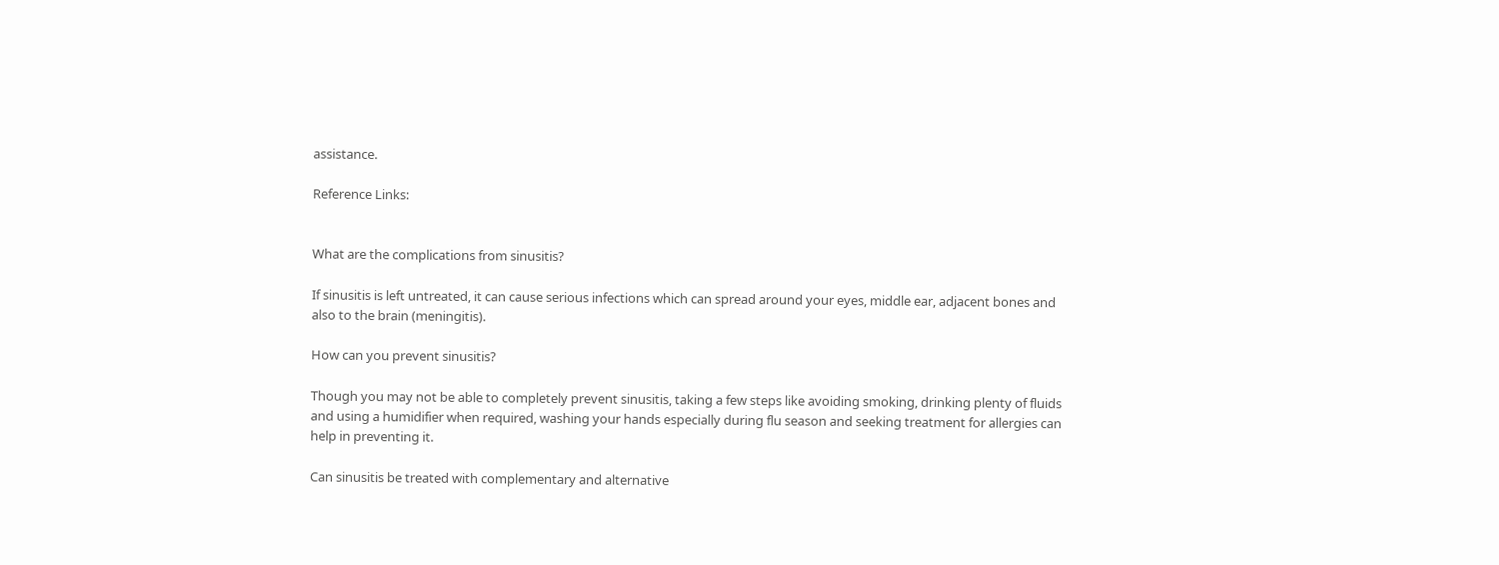assistance.

Reference Links:


What are the complications from sinusitis?

If sinusitis is left untreated, it can cause serious infections which can spread around your eyes, middle ear, adjacent bones and also to the brain (meningitis).

How can you prevent sinusitis?

Though you may not be able to completely prevent sinusitis, taking a few steps like avoiding smoking, drinking plenty of fluids and using a humidifier when required, washing your hands especially during flu season and seeking treatment for allergies can help in preventing it.

Can sinusitis be treated with complementary and alternative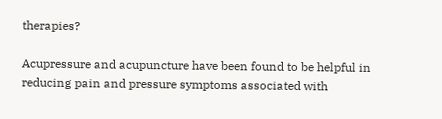therapies?

Acupressure and acupuncture have been found to be helpful in reducing pain and pressure symptoms associated with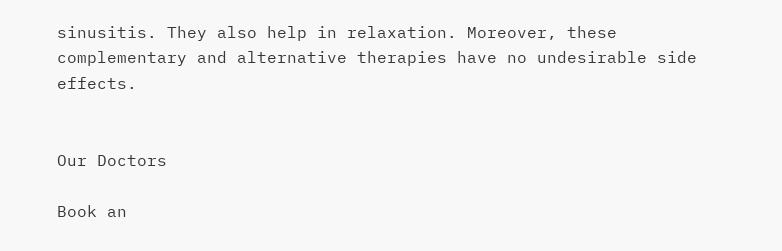sinusitis. They also help in relaxation. Moreover, these complementary and alternative therapies have no undesirable side effects.


Our Doctors

Book an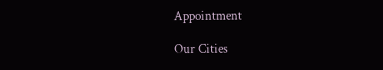Appointment

Our Cities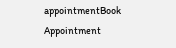appointmentBook Appointment